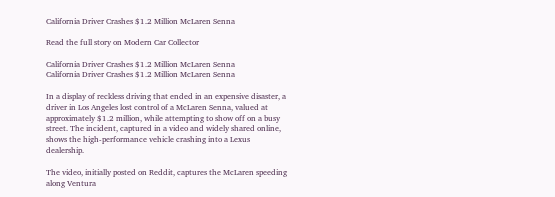California Driver Crashes $1.2 Million McLaren Senna

Read the full story on Modern Car Collector

California Driver Crashes $1.2 Million McLaren Senna
California Driver Crashes $1.2 Million McLaren Senna

In a display of reckless driving that ended in an expensive disaster, a driver in Los Angeles lost control of a McLaren Senna, valued at approximately $1.2 million, while attempting to show off on a busy street. The incident, captured in a video and widely shared online, shows the high-performance vehicle crashing into a Lexus dealership.

The video, initially posted on Reddit, captures the McLaren speeding along Ventura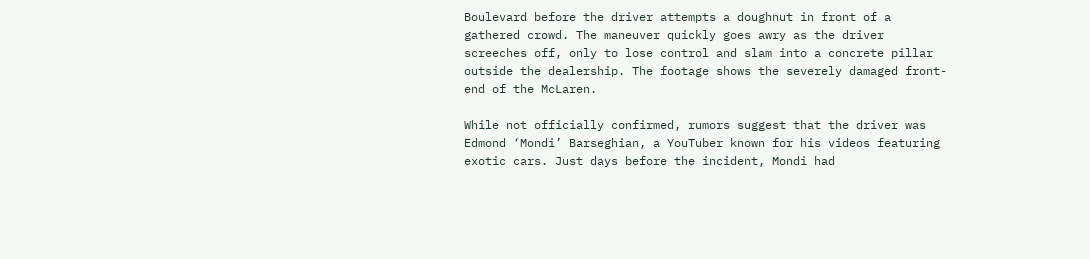Boulevard before the driver attempts a doughnut in front of a gathered crowd. The maneuver quickly goes awry as the driver screeches off, only to lose control and slam into a concrete pillar outside the dealership. The footage shows the severely damaged front-end of the McLaren.

While not officially confirmed, rumors suggest that the driver was Edmond ‘Mondi’ Barseghian, a YouTuber known for his videos featuring exotic cars. Just days before the incident, Mondi had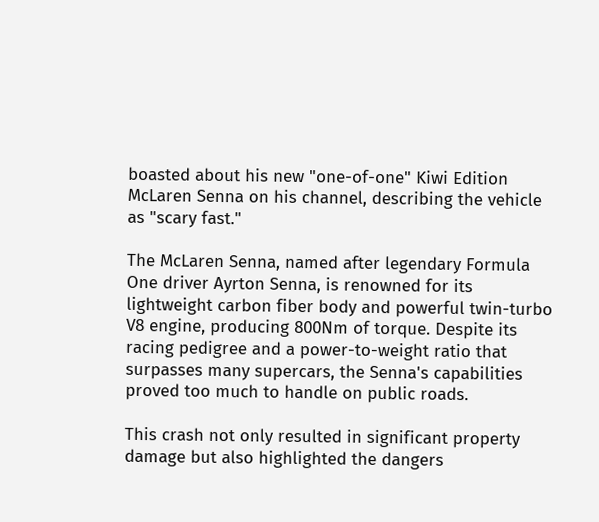boasted about his new "one-of-one" Kiwi Edition McLaren Senna on his channel, describing the vehicle as "scary fast."

The McLaren Senna, named after legendary Formula One driver Ayrton Senna, is renowned for its lightweight carbon fiber body and powerful twin-turbo V8 engine, producing 800Nm of torque. Despite its racing pedigree and a power-to-weight ratio that surpasses many supercars, the Senna's capabilities proved too much to handle on public roads.

This crash not only resulted in significant property damage but also highlighted the dangers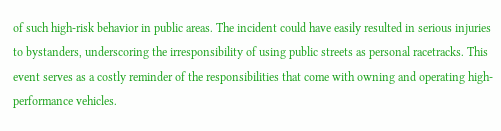of such high-risk behavior in public areas. The incident could have easily resulted in serious injuries to bystanders, underscoring the irresponsibility of using public streets as personal racetracks. This event serves as a costly reminder of the responsibilities that come with owning and operating high-performance vehicles.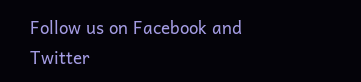Follow us on Facebook and Twitter